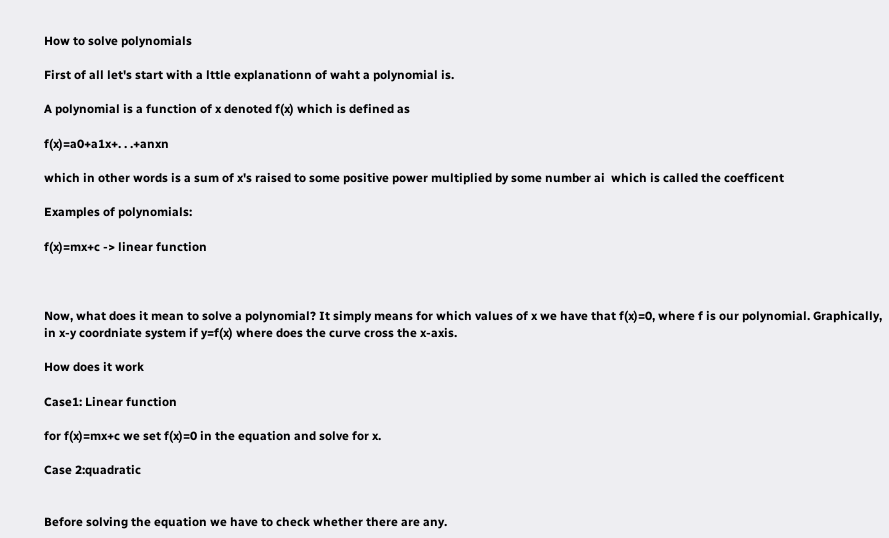How to solve polynomials

First of all let's start with a lttle explanationn of waht a polynomial is.

A polynomial is a function of x denoted f(x) which is defined as

f(x)=a0+a1x+. . .+anxn

which in other words is a sum of x's raised to some positive power multiplied by some number ai  which is called the coefficent

Examples of polynomials:

f(x)=mx+c -> linear function



Now, what does it mean to solve a polynomial? It simply means for which values of x we have that f(x)=0, where f is our polynomial. Graphically, in x-y coordniate system if y=f(x) where does the curve cross the x-axis.

How does it work

Case1: Linear function

for f(x)=mx+c we set f(x)=0 in the equation and solve for x.

Case 2:quadratic


Before solving the equation we have to check whether there are any.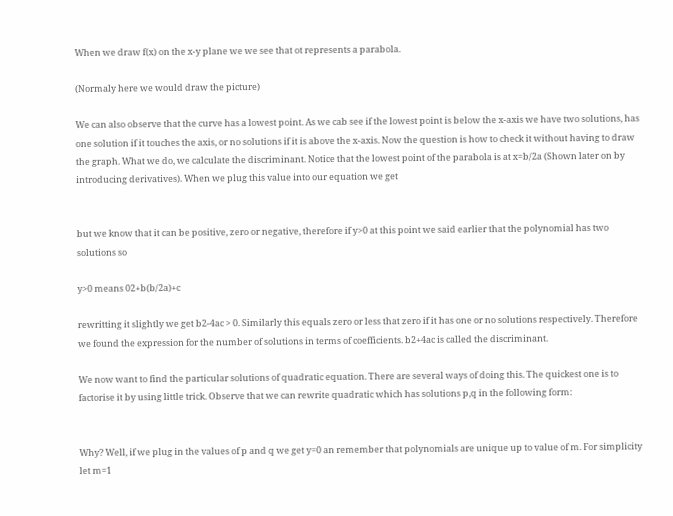When we draw f(x) on the x-y plane we we see that ot represents a parabola.

(Normaly here we would draw the picture)

We can also observe that the curve has a lowest point. As we cab see if the lowest point is below the x-axis we have two solutions, has one solution if it touches the axis, or no solutions if it is above the x-axis. Now the question is how to check it without having to draw the graph. What we do, we calculate the discriminant. Notice that the lowest point of the parabola is at x=b/2a (Shown later on by introducing derivatives). When we plug this value into our equation we get


but we know that it can be positive, zero or negative, therefore if y>0 at this point we said earlier that the polynomial has two solutions so

y>0 means 02+b(b/2a)+c

rewritting it slightly we get b2-4ac > 0. Similarly this equals zero or less that zero if it has one or no solutions respectively. Therefore we found the expression for the number of solutions in terms of coefficients. b2+4ac is called the discriminant.

We now want to find the particular solutions of quadratic equation. There are several ways of doing this. The quickest one is to factorise it by using little trick. Observe that we can rewrite quadratic which has solutions p,q in the following form:


Why? Well, if we plug in the values of p and q we get y=0 an remember that polynomials are unique up to value of m. For simplicity let m=1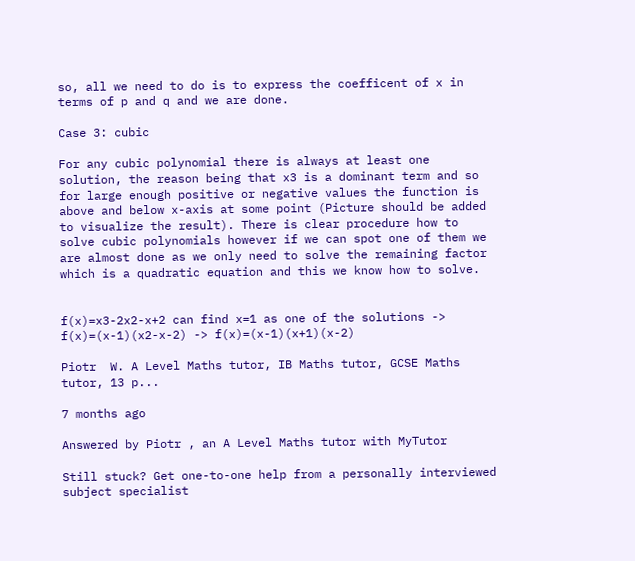so, all we need to do is to express the coefficent of x in terms of p and q and we are done.

Case 3: cubic

For any cubic polynomial there is always at least one solution, the reason being that x3 is a dominant term and so for large enough positive or negative values the function is above and below x-axis at some point (Picture should be added to visualize the result). There is clear procedure how to solve cubic polynomials however if we can spot one of them we are almost done as we only need to solve the remaining factor which is a quadratic equation and this we know how to solve.


f(x)=x3-2x2-x+2 can find x=1 as one of the solutions -> f(x)=(x-1)(x2-x-2) -> f(x)=(x-1)(x+1)(x-2)

Piotr  W. A Level Maths tutor, IB Maths tutor, GCSE Maths tutor, 13 p...

7 months ago

Answered by Piotr , an A Level Maths tutor with MyTutor

Still stuck? Get one-to-one help from a personally interviewed subject specialist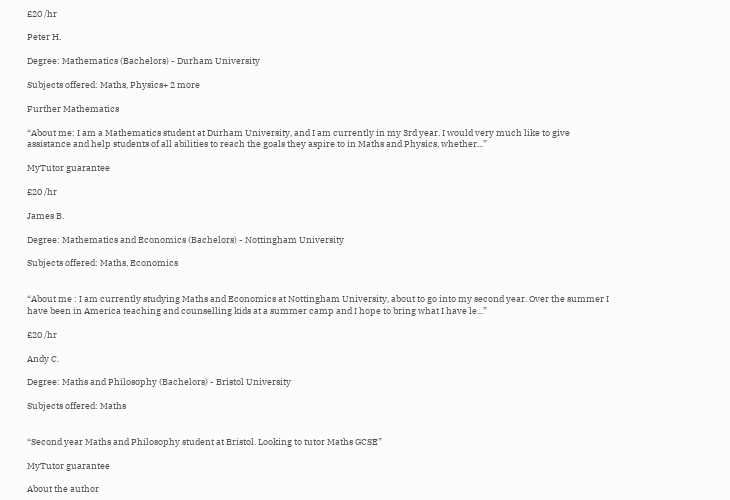£20 /hr

Peter H.

Degree: Mathematics (Bachelors) - Durham University

Subjects offered: Maths, Physics+ 2 more

Further Mathematics

“About me: I am a Mathematics student at Durham University, and I am currently in my 3rd year. I would very much like to give assistance and help students of all abilities to reach the goals they aspire to in Maths and Physics, whether...”

MyTutor guarantee

£20 /hr

James B.

Degree: Mathematics and Economics (Bachelors) - Nottingham University

Subjects offered: Maths, Economics


“About me : I am currently studying Maths and Economics at Nottingham University, about to go into my second year. Over the summer I have been in America teaching and counselling kids at a summer camp and I hope to bring what I have le...”

£20 /hr

Andy C.

Degree: Maths and Philosophy (Bachelors) - Bristol University

Subjects offered: Maths


“Second year Maths and Philosophy student at Bristol. Looking to tutor Maths GCSE”

MyTutor guarantee

About the author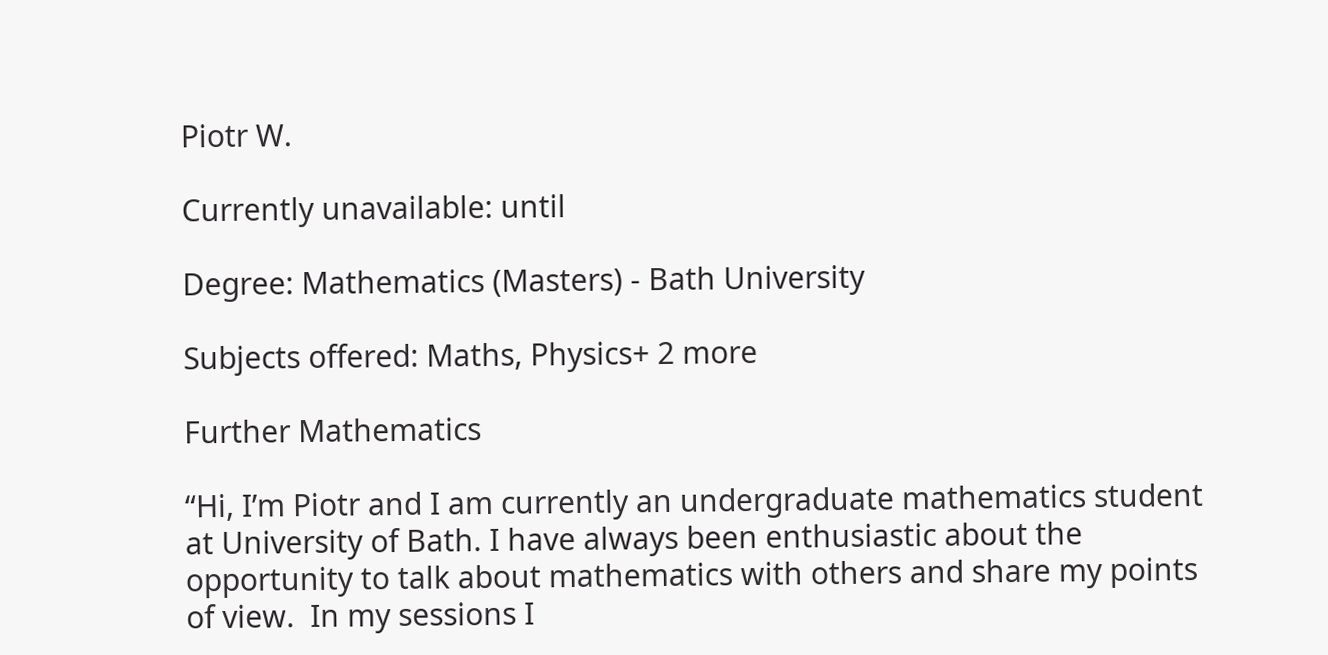Piotr W.

Currently unavailable: until

Degree: Mathematics (Masters) - Bath University

Subjects offered: Maths, Physics+ 2 more

Further Mathematics

“Hi, I’m Piotr and I am currently an undergraduate mathematics student at University of Bath. I have always been enthusiastic about the opportunity to talk about mathematics with others and share my points of view.  In my sessions I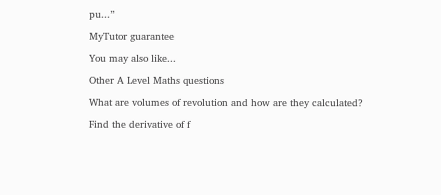pu...”

MyTutor guarantee

You may also like...

Other A Level Maths questions

What are volumes of revolution and how are they calculated?

Find the derivative of f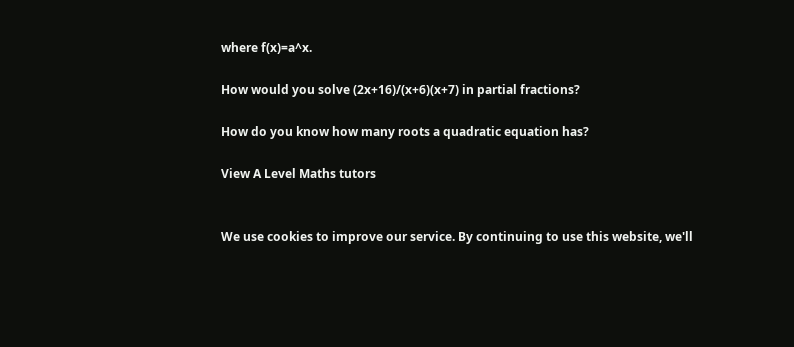where f(x)=a^x.

How would you solve (2x+16)/(x+6)(x+7) in partial fractions?

How do you know how many roots a quadratic equation has?

View A Level Maths tutors


We use cookies to improve our service. By continuing to use this website, we'll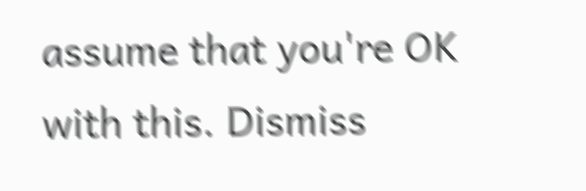assume that you're OK with this. Dismiss